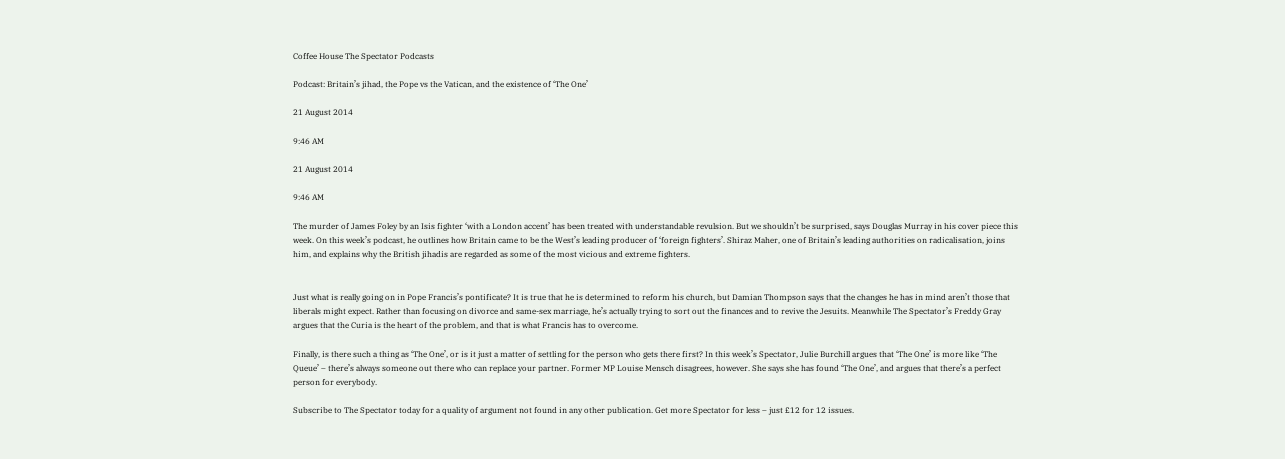Coffee House The Spectator Podcasts

Podcast: Britain’s jihad, the Pope vs the Vatican, and the existence of ‘The One’

21 August 2014

9:46 AM

21 August 2014

9:46 AM

The murder of James Foley by an Isis fighter ‘with a London accent’ has been treated with understandable revulsion. But we shouldn’t be surprised, says Douglas Murray in his cover piece this week. On this week’s podcast, he outlines how Britain came to be the West’s leading producer of ‘foreign fighters’. Shiraz Maher, one of Britain’s leading authorities on radicalisation, joins him, and explains why the British jihadis are regarded as some of the most vicious and extreme fighters.


Just what is really going on in Pope Francis’s pontificate? It is true that he is determined to reform his church, but Damian Thompson says that the changes he has in mind aren’t those that liberals might expect. Rather than focusing on divorce and same-sex marriage, he’s actually trying to sort out the finances and to revive the Jesuits. Meanwhile The Spectator’s Freddy Gray argues that the Curia is the heart of the problem, and that is what Francis has to overcome.

Finally, is there such a thing as ‘The One’, or is it just a matter of settling for the person who gets there first? In this week’s Spectator, Julie Burchill argues that ‘The One’ is more like ‘The Queue’ – there’s always someone out there who can replace your partner. Former MP Louise Mensch disagrees, however. She says she has found ‘The One’, and argues that there’s a perfect person for everybody.

Subscribe to The Spectator today for a quality of argument not found in any other publication. Get more Spectator for less – just £12 for 12 issues.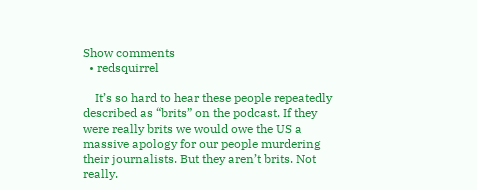Show comments
  • redsquirrel

    It’s so hard to hear these people repeatedly described as “brits” on the podcast. If they were really brits we would owe the US a massive apology for our people murdering their journalists. But they aren’t brits. Not really.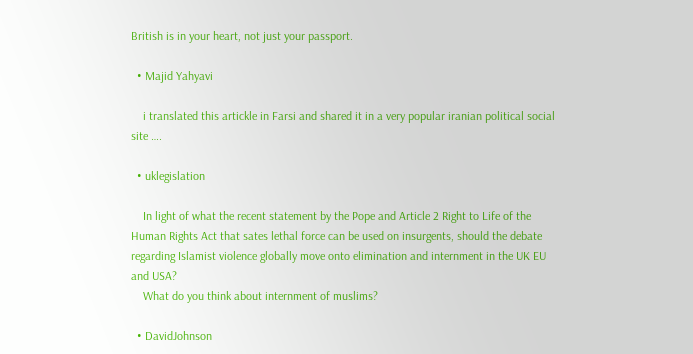British is in your heart, not just your passport.

  • Majid Yahyavi

    i translated this artickle in Farsi and shared it in a very popular iranian political social site ….

  • uklegislation

    In light of what the recent statement by the Pope and Article 2 Right to Life of the Human Rights Act that sates lethal force can be used on insurgents, should the debate regarding Islamist violence globally move onto elimination and internment in the UK EU and USA?
    What do you think about internment of muslims?

  • DavidJohnson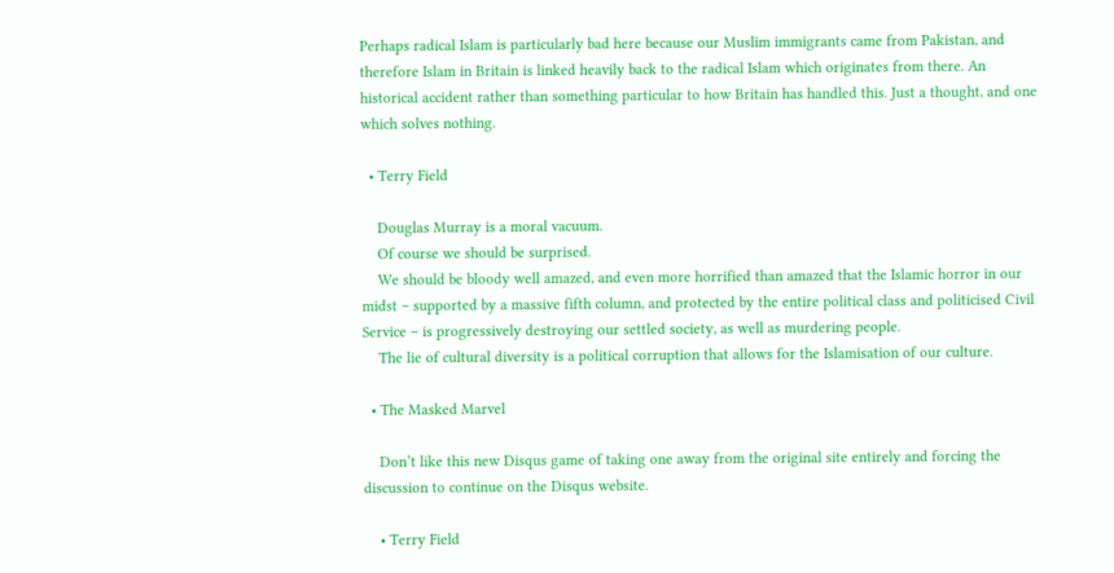Perhaps radical Islam is particularly bad here because our Muslim immigrants came from Pakistan, and therefore Islam in Britain is linked heavily back to the radical Islam which originates from there. An historical accident rather than something particular to how Britain has handled this. Just a thought, and one which solves nothing.

  • Terry Field

    Douglas Murray is a moral vacuum.
    Of course we should be surprised.
    We should be bloody well amazed, and even more horrified than amazed that the Islamic horror in our midst – supported by a massive fifth column, and protected by the entire political class and politicised Civil Service – is progressively destroying our settled society, as well as murdering people.
    The lie of cultural diversity is a political corruption that allows for the Islamisation of our culture.

  • The Masked Marvel

    Don’t like this new Disqus game of taking one away from the original site entirely and forcing the discussion to continue on the Disqus website.

    • Terry Field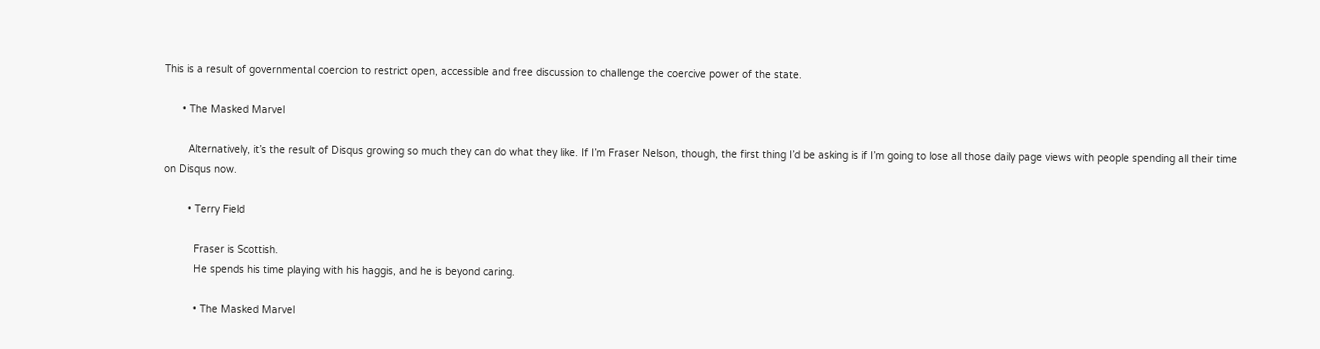This is a result of governmental coercion to restrict open, accessible and free discussion to challenge the coercive power of the state.

      • The Masked Marvel

        Alternatively, it’s the result of Disqus growing so much they can do what they like. If I’m Fraser Nelson, though, the first thing I’d be asking is if I’m going to lose all those daily page views with people spending all their time on Disqus now.

        • Terry Field

          Fraser is Scottish.
          He spends his time playing with his haggis, and he is beyond caring.

          • The Masked Marvel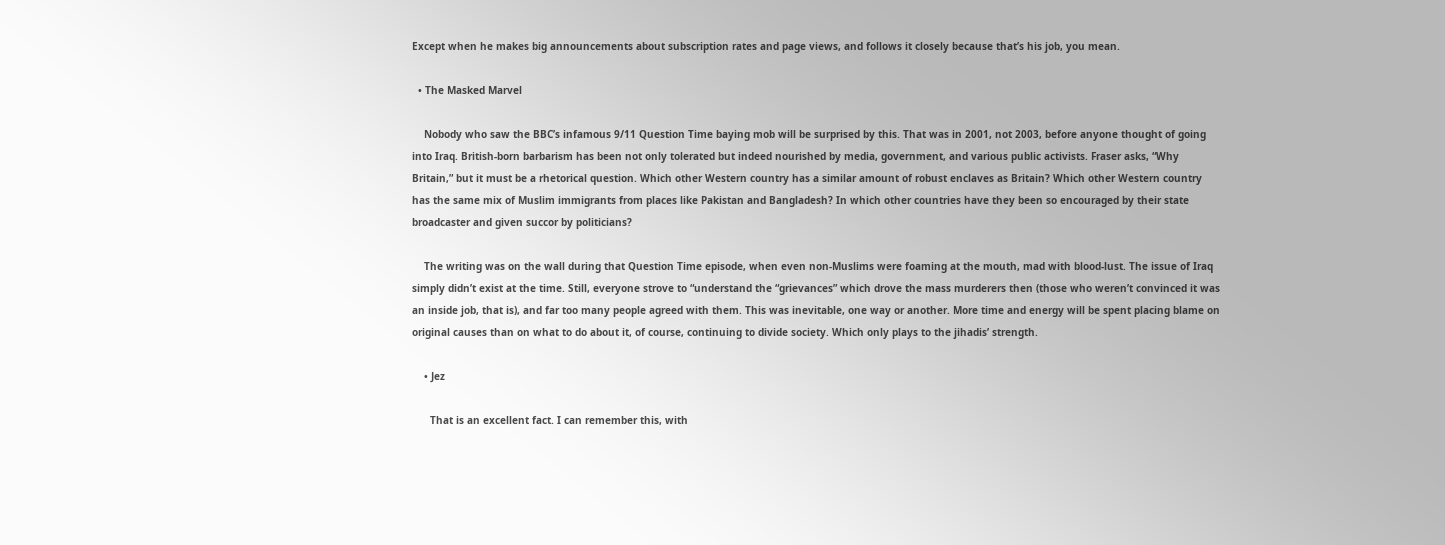Except when he makes big announcements about subscription rates and page views, and follows it closely because that’s his job, you mean.

  • The Masked Marvel

    Nobody who saw the BBC’s infamous 9/11 Question Time baying mob will be surprised by this. That was in 2001, not 2003, before anyone thought of going into Iraq. British-born barbarism has been not only tolerated but indeed nourished by media, government, and various public activists. Fraser asks, “Why Britain,” but it must be a rhetorical question. Which other Western country has a similar amount of robust enclaves as Britain? Which other Western country has the same mix of Muslim immigrants from places like Pakistan and Bangladesh? In which other countries have they been so encouraged by their state broadcaster and given succor by politicians?

    The writing was on the wall during that Question Time episode, when even non-Muslims were foaming at the mouth, mad with blood-lust. The issue of Iraq simply didn’t exist at the time. Still, everyone strove to “understand the “grievances” which drove the mass murderers then (those who weren’t convinced it was an inside job, that is), and far too many people agreed with them. This was inevitable, one way or another. More time and energy will be spent placing blame on original causes than on what to do about it, of course, continuing to divide society. Which only plays to the jihadis’ strength.

    • Jez

      That is an excellent fact. I can remember this, with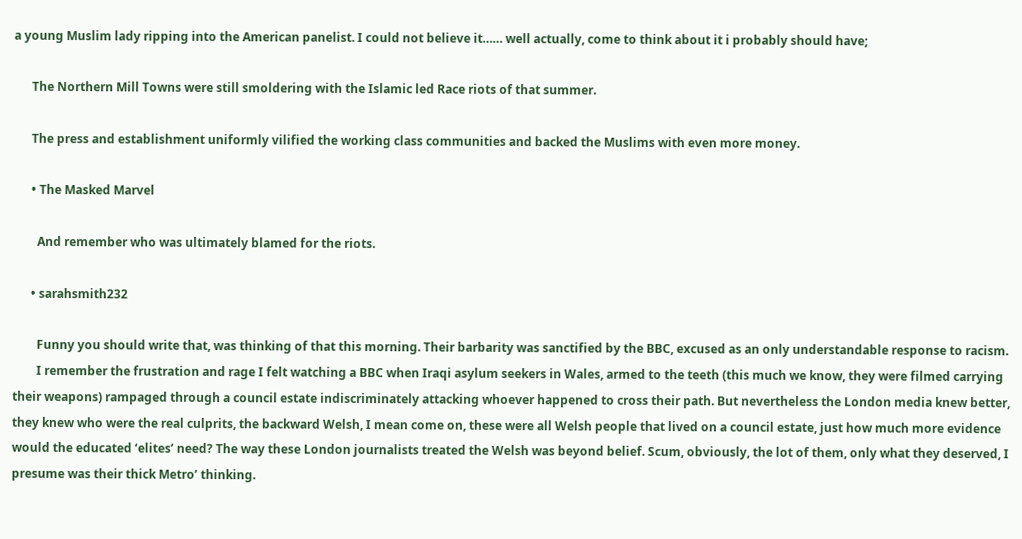a young Muslim lady ripping into the American panelist. I could not believe it…… well actually, come to think about it i probably should have;

      The Northern Mill Towns were still smoldering with the Islamic led Race riots of that summer.

      The press and establishment uniformly vilified the working class communities and backed the Muslims with even more money.

      • The Masked Marvel

        And remember who was ultimately blamed for the riots.

      • sarahsmith232

        Funny you should write that, was thinking of that this morning. Their barbarity was sanctified by the BBC, excused as an only understandable response to racism.
        I remember the frustration and rage I felt watching a BBC when Iraqi asylum seekers in Wales, armed to the teeth (this much we know, they were filmed carrying their weapons) rampaged through a council estate indiscriminately attacking whoever happened to cross their path. But nevertheless the London media knew better, they knew who were the real culprits, the backward Welsh, I mean come on, these were all Welsh people that lived on a council estate, just how much more evidence would the educated ‘elites’ need? The way these London journalists treated the Welsh was beyond belief. Scum, obviously, the lot of them, only what they deserved, I presume was their thick Metro’ thinking.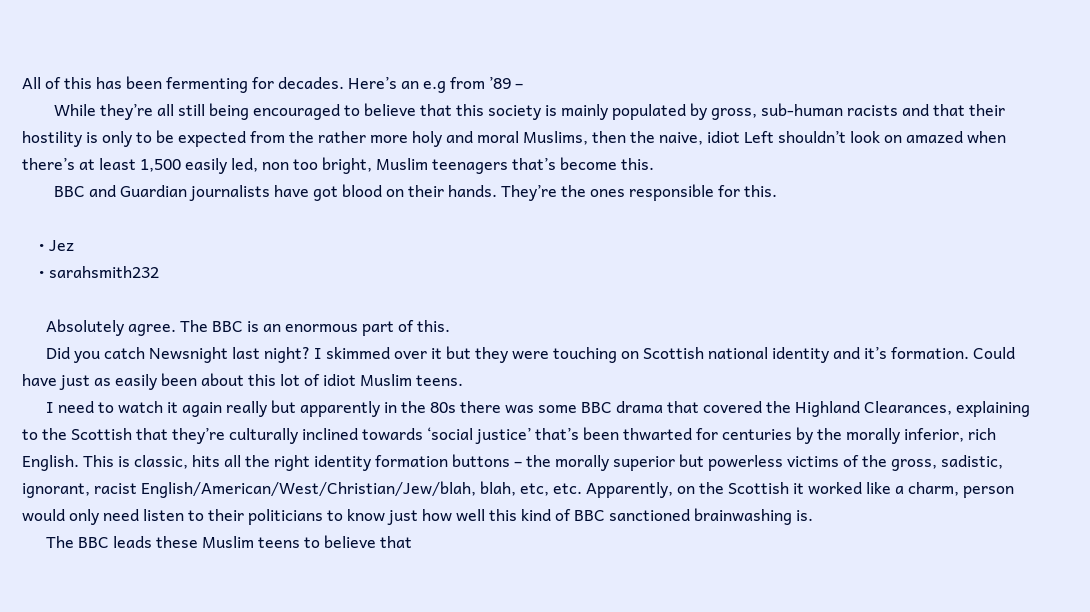All of this has been fermenting for decades. Here’s an e.g from ’89 –
        While they’re all still being encouraged to believe that this society is mainly populated by gross, sub-human racists and that their hostility is only to be expected from the rather more holy and moral Muslims, then the naive, idiot Left shouldn’t look on amazed when there’s at least 1,500 easily led, non too bright, Muslim teenagers that’s become this.
        BBC and Guardian journalists have got blood on their hands. They’re the ones responsible for this.

    • Jez
    • sarahsmith232

      Absolutely agree. The BBC is an enormous part of this.
      Did you catch Newsnight last night? I skimmed over it but they were touching on Scottish national identity and it’s formation. Could have just as easily been about this lot of idiot Muslim teens.
      I need to watch it again really but apparently in the 80s there was some BBC drama that covered the Highland Clearances, explaining to the Scottish that they’re culturally inclined towards ‘social justice’ that’s been thwarted for centuries by the morally inferior, rich English. This is classic, hits all the right identity formation buttons – the morally superior but powerless victims of the gross, sadistic, ignorant, racist English/American/West/Christian/Jew/blah, blah, etc, etc. Apparently, on the Scottish it worked like a charm, person would only need listen to their politicians to know just how well this kind of BBC sanctioned brainwashing is.
      The BBC leads these Muslim teens to believe that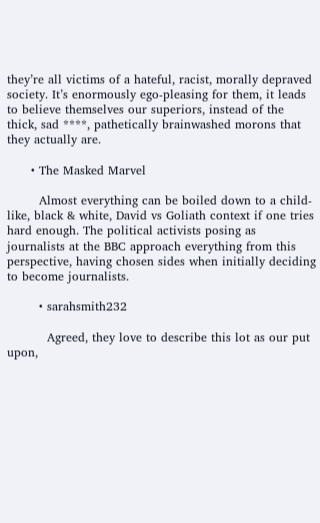they’re all victims of a hateful, racist, morally depraved society. It’s enormously ego-pleasing for them, it leads to believe themselves our superiors, instead of the thick, sad ****, pathetically brainwashed morons that they actually are.

      • The Masked Marvel

        Almost everything can be boiled down to a child-like, black & white, David vs Goliath context if one tries hard enough. The political activists posing as journalists at the BBC approach everything from this perspective, having chosen sides when initially deciding to become journalists.

        • sarahsmith232

          Agreed, they love to describe this lot as our put upon,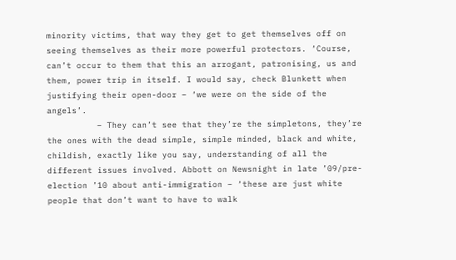minority victims, that way they get to get themselves off on seeing themselves as their more powerful protectors. ‘Course, can’t occur to them that this an arrogant, patronising, us and them, power trip in itself. I would say, check Blunkett when justifying their open-door – ‘we were on the side of the angels’.
          – They can’t see that they’re the simpletons, they’re the ones with the dead simple, simple minded, black and white, childish, exactly like you say, understanding of all the different issues involved. Abbott on Newsnight in late ’09/pre-election ’10 about anti-immigration – ‘these are just white people that don’t want to have to walk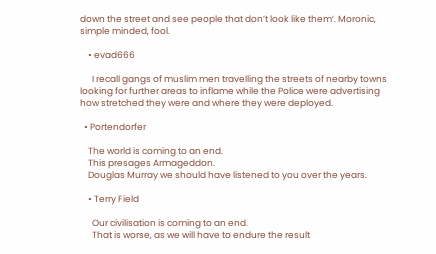down the street and see people that don’t look like them’. Moronic, simple minded, fool.

    • evad666

      I recall gangs of muslim men travelling the streets of nearby towns looking for further areas to inflame while the Police were advertising how stretched they were and where they were deployed.

  • Portendorfer

    The world is coming to an end.
    This presages Armageddon.
    Douglas Murray we should have listened to you over the years.

    • Terry Field

      Our civilisation is coming to an end.
      That is worse, as we will have to endure the result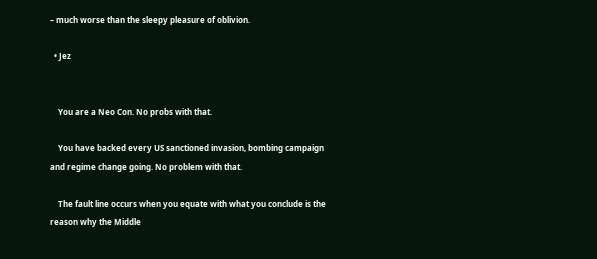– much worse than the sleepy pleasure of oblivion.

  • Jez


    You are a Neo Con. No probs with that.

    You have backed every US sanctioned invasion, bombing campaign and regime change going. No problem with that.

    The fault line occurs when you equate with what you conclude is the reason why the Middle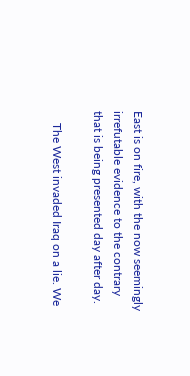East is on fire, with the now seemingly irrefutable evidence to the contrary that is being presented day after day.

    The West invaded Iraq on a lie. We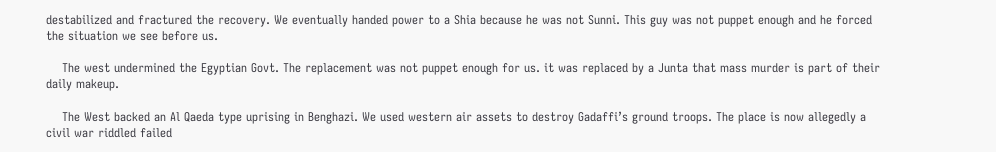destabilized and fractured the recovery. We eventually handed power to a Shia because he was not Sunni. This guy was not puppet enough and he forced the situation we see before us.

    The west undermined the Egyptian Govt. The replacement was not puppet enough for us. it was replaced by a Junta that mass murder is part of their daily makeup.

    The West backed an Al Qaeda type uprising in Benghazi. We used western air assets to destroy Gadaffi’s ground troops. The place is now allegedly a civil war riddled failed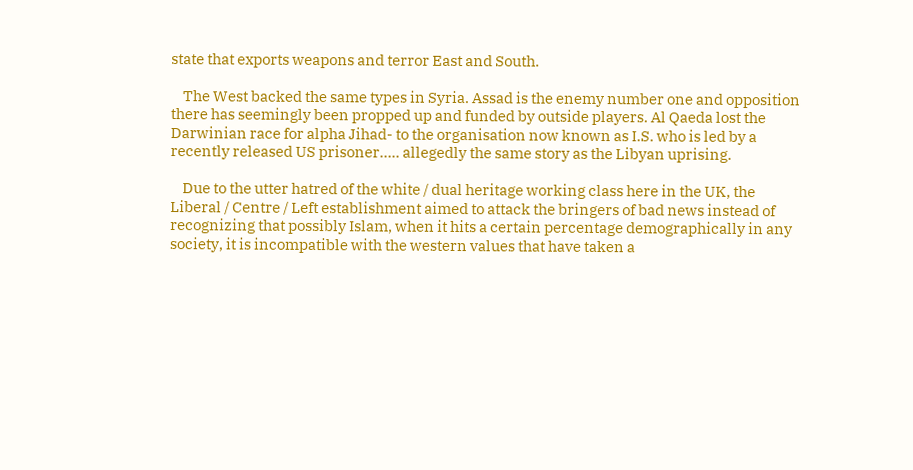state that exports weapons and terror East and South.

    The West backed the same types in Syria. Assad is the enemy number one and opposition there has seemingly been propped up and funded by outside players. Al Qaeda lost the Darwinian race for alpha Jihad- to the organisation now known as I.S. who is led by a recently released US prisoner….. allegedly the same story as the Libyan uprising.

    Due to the utter hatred of the white / dual heritage working class here in the UK, the Liberal / Centre / Left establishment aimed to attack the bringers of bad news instead of recognizing that possibly Islam, when it hits a certain percentage demographically in any society, it is incompatible with the western values that have taken a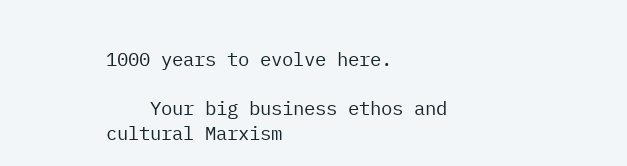1000 years to evolve here.

    Your big business ethos and cultural Marxism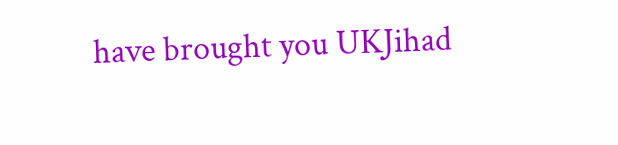have brought you UKJihad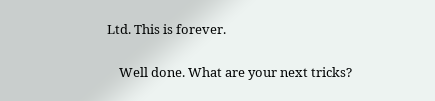Ltd. This is forever.

    Well done. What are your next tricks?